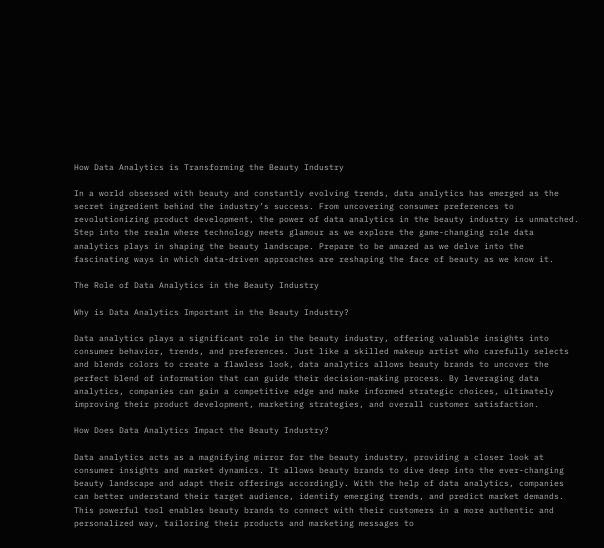How Data Analytics is Transforming the Beauty Industry

In a world obsessed with beauty and constantly evolving trends, data analytics has emerged as the secret ingredient behind the industry’s success. From uncovering consumer preferences to revolutionizing product development, the power of data analytics in the beauty industry is unmatched. Step into the realm where technology meets glamour as we explore the game-changing role data analytics plays in shaping the beauty landscape. Prepare to be amazed as we delve into the fascinating ways in which data-driven approaches are reshaping the face of beauty as we know it.

The Role of Data Analytics in the Beauty Industry

Why is Data Analytics Important in the Beauty Industry?

Data analytics plays a significant role in the beauty industry, offering valuable insights into consumer behavior, trends, and preferences. Just like a skilled makeup artist who carefully selects and blends colors to create a flawless look, data analytics allows beauty brands to uncover the perfect blend of information that can guide their decision-making process. By leveraging data analytics, companies can gain a competitive edge and make informed strategic choices, ultimately improving their product development, marketing strategies, and overall customer satisfaction.

How Does Data Analytics Impact the Beauty Industry?

Data analytics acts as a magnifying mirror for the beauty industry, providing a closer look at consumer insights and market dynamics. It allows beauty brands to dive deep into the ever-changing beauty landscape and adapt their offerings accordingly. With the help of data analytics, companies can better understand their target audience, identify emerging trends, and predict market demands. This powerful tool enables beauty brands to connect with their customers in a more authentic and personalized way, tailoring their products and marketing messages to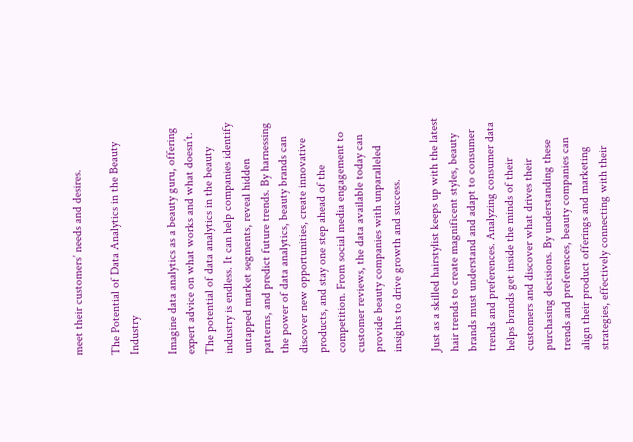meet their customers’ needs and desires.

The Potential of Data Analytics in the Beauty Industry

Imagine data analytics as a beauty guru, offering expert advice on what works and what doesn’t. The potential of data analytics in the beauty industry is endless. It can help companies identify untapped market segments, reveal hidden patterns, and predict future trends. By harnessing the power of data analytics, beauty brands can discover new opportunities, create innovative products, and stay one step ahead of the competition. From social media engagement to customer reviews, the data available today can provide beauty companies with unparalleled insights to drive growth and success.

Just as a skilled hairstylist keeps up with the latest hair trends to create magnificent styles, beauty brands must understand and adapt to consumer trends and preferences. Analyzing consumer data helps brands get inside the minds of their customers and discover what drives their purchasing decisions. By understanding these trends and preferences, beauty companies can align their product offerings and marketing strategies, effectively connecting with their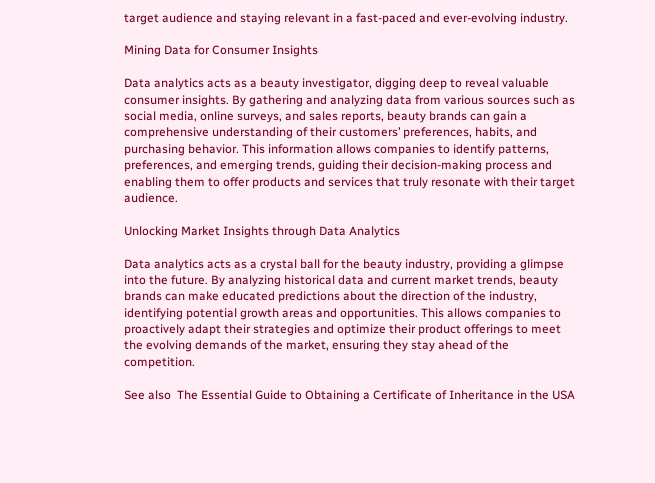target audience and staying relevant in a fast-paced and ever-evolving industry.

Mining Data for Consumer Insights

Data analytics acts as a beauty investigator, digging deep to reveal valuable consumer insights. By gathering and analyzing data from various sources such as social media, online surveys, and sales reports, beauty brands can gain a comprehensive understanding of their customers’ preferences, habits, and purchasing behavior. This information allows companies to identify patterns, preferences, and emerging trends, guiding their decision-making process and enabling them to offer products and services that truly resonate with their target audience.

Unlocking Market Insights through Data Analytics

Data analytics acts as a crystal ball for the beauty industry, providing a glimpse into the future. By analyzing historical data and current market trends, beauty brands can make educated predictions about the direction of the industry, identifying potential growth areas and opportunities. This allows companies to proactively adapt their strategies and optimize their product offerings to meet the evolving demands of the market, ensuring they stay ahead of the competition.

See also  The Essential Guide to Obtaining a Certificate of Inheritance in the USA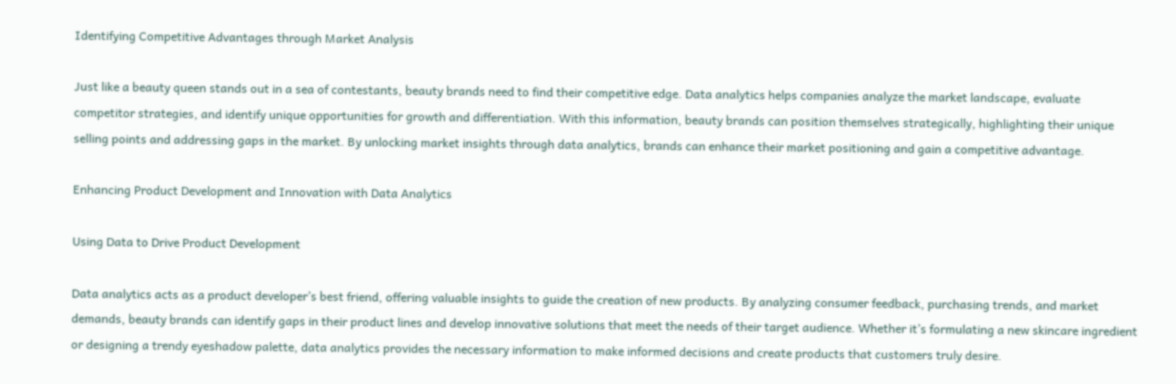Identifying Competitive Advantages through Market Analysis

Just like a beauty queen stands out in a sea of contestants, beauty brands need to find their competitive edge. Data analytics helps companies analyze the market landscape, evaluate competitor strategies, and identify unique opportunities for growth and differentiation. With this information, beauty brands can position themselves strategically, highlighting their unique selling points and addressing gaps in the market. By unlocking market insights through data analytics, brands can enhance their market positioning and gain a competitive advantage.

Enhancing Product Development and Innovation with Data Analytics

Using Data to Drive Product Development

Data analytics acts as a product developer’s best friend, offering valuable insights to guide the creation of new products. By analyzing consumer feedback, purchasing trends, and market demands, beauty brands can identify gaps in their product lines and develop innovative solutions that meet the needs of their target audience. Whether it’s formulating a new skincare ingredient or designing a trendy eyeshadow palette, data analytics provides the necessary information to make informed decisions and create products that customers truly desire.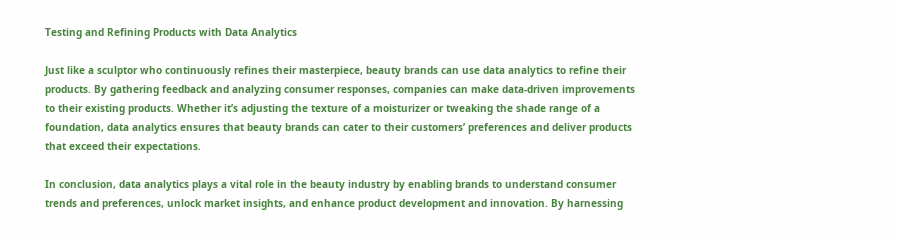Testing and Refining Products with Data Analytics

Just like a sculptor who continuously refines their masterpiece, beauty brands can use data analytics to refine their products. By gathering feedback and analyzing consumer responses, companies can make data-driven improvements to their existing products. Whether it’s adjusting the texture of a moisturizer or tweaking the shade range of a foundation, data analytics ensures that beauty brands can cater to their customers’ preferences and deliver products that exceed their expectations.

In conclusion, data analytics plays a vital role in the beauty industry by enabling brands to understand consumer trends and preferences, unlock market insights, and enhance product development and innovation. By harnessing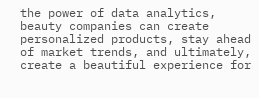the power of data analytics, beauty companies can create personalized products, stay ahead of market trends, and ultimately, create a beautiful experience for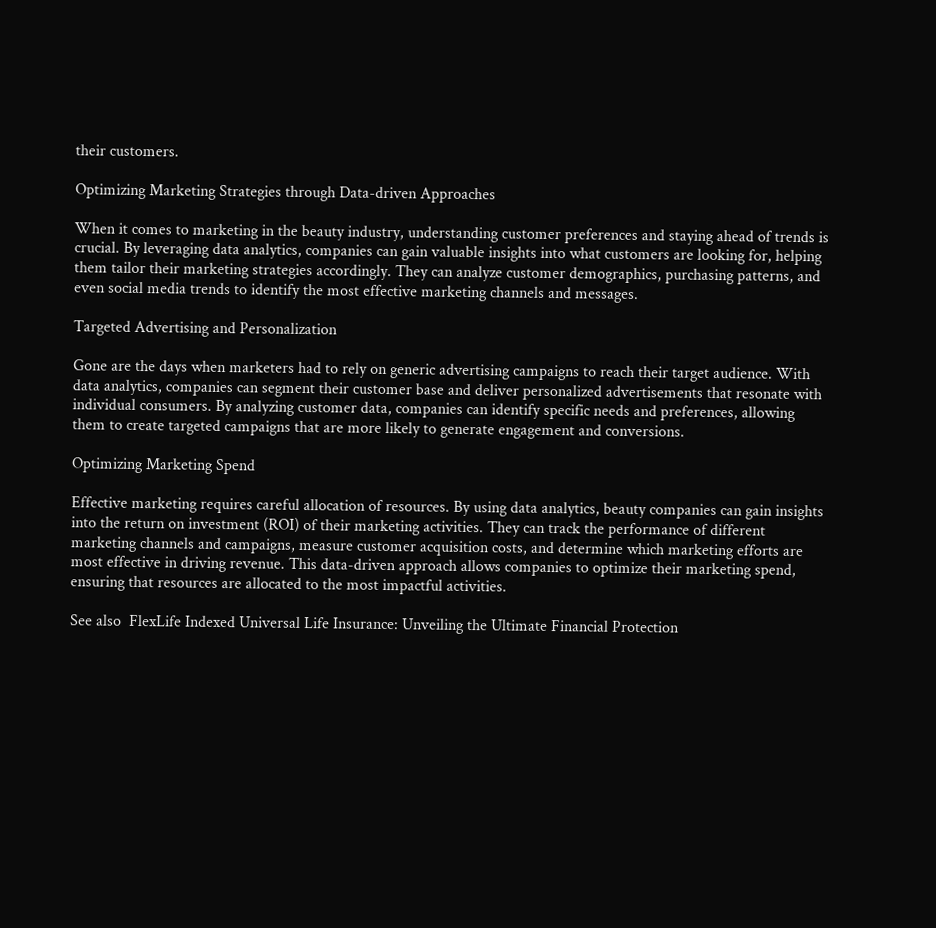their customers.

Optimizing Marketing Strategies through Data-driven Approaches

When it comes to marketing in the beauty industry, understanding customer preferences and staying ahead of trends is crucial. By leveraging data analytics, companies can gain valuable insights into what customers are looking for, helping them tailor their marketing strategies accordingly. They can analyze customer demographics, purchasing patterns, and even social media trends to identify the most effective marketing channels and messages.

Targeted Advertising and Personalization

Gone are the days when marketers had to rely on generic advertising campaigns to reach their target audience. With data analytics, companies can segment their customer base and deliver personalized advertisements that resonate with individual consumers. By analyzing customer data, companies can identify specific needs and preferences, allowing them to create targeted campaigns that are more likely to generate engagement and conversions.

Optimizing Marketing Spend

Effective marketing requires careful allocation of resources. By using data analytics, beauty companies can gain insights into the return on investment (ROI) of their marketing activities. They can track the performance of different marketing channels and campaigns, measure customer acquisition costs, and determine which marketing efforts are most effective in driving revenue. This data-driven approach allows companies to optimize their marketing spend, ensuring that resources are allocated to the most impactful activities.

See also  FlexLife Indexed Universal Life Insurance: Unveiling the Ultimate Financial Protection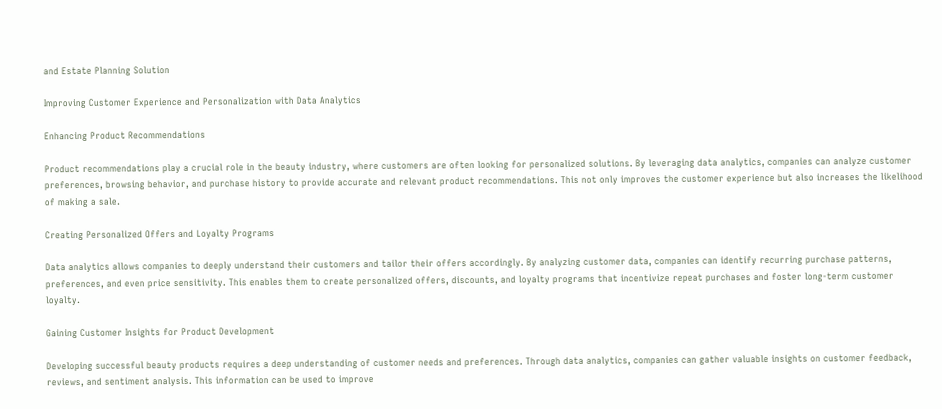and Estate Planning Solution

Improving Customer Experience and Personalization with Data Analytics

Enhancing Product Recommendations

Product recommendations play a crucial role in the beauty industry, where customers are often looking for personalized solutions. By leveraging data analytics, companies can analyze customer preferences, browsing behavior, and purchase history to provide accurate and relevant product recommendations. This not only improves the customer experience but also increases the likelihood of making a sale.

Creating Personalized Offers and Loyalty Programs

Data analytics allows companies to deeply understand their customers and tailor their offers accordingly. By analyzing customer data, companies can identify recurring purchase patterns, preferences, and even price sensitivity. This enables them to create personalized offers, discounts, and loyalty programs that incentivize repeat purchases and foster long-term customer loyalty.

Gaining Customer Insights for Product Development

Developing successful beauty products requires a deep understanding of customer needs and preferences. Through data analytics, companies can gather valuable insights on customer feedback, reviews, and sentiment analysis. This information can be used to improve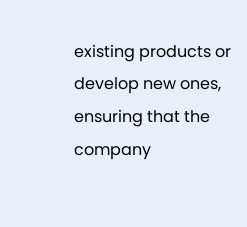existing products or develop new ones, ensuring that the company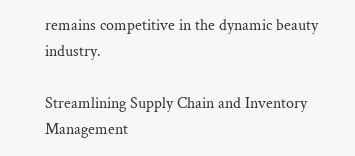remains competitive in the dynamic beauty industry.

Streamlining Supply Chain and Inventory Management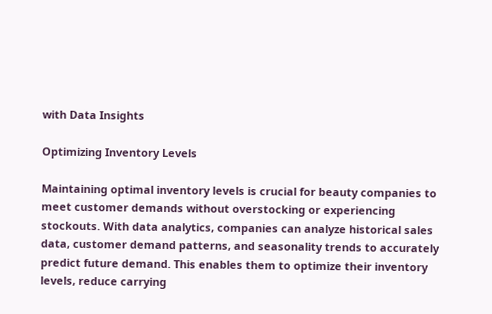with Data Insights

Optimizing Inventory Levels

Maintaining optimal inventory levels is crucial for beauty companies to meet customer demands without overstocking or experiencing stockouts. With data analytics, companies can analyze historical sales data, customer demand patterns, and seasonality trends to accurately predict future demand. This enables them to optimize their inventory levels, reduce carrying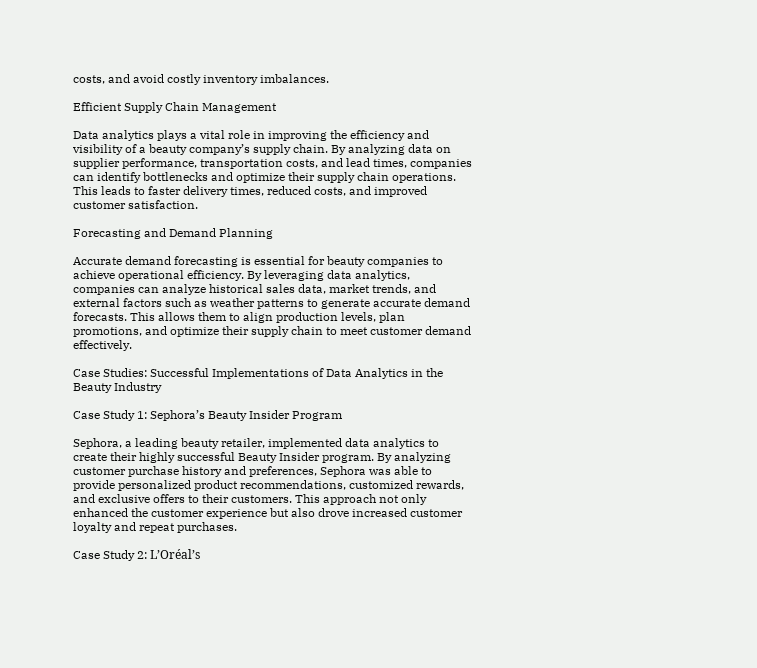costs, and avoid costly inventory imbalances.

Efficient Supply Chain Management

Data analytics plays a vital role in improving the efficiency and visibility of a beauty company’s supply chain. By analyzing data on supplier performance, transportation costs, and lead times, companies can identify bottlenecks and optimize their supply chain operations. This leads to faster delivery times, reduced costs, and improved customer satisfaction.

Forecasting and Demand Planning

Accurate demand forecasting is essential for beauty companies to achieve operational efficiency. By leveraging data analytics, companies can analyze historical sales data, market trends, and external factors such as weather patterns to generate accurate demand forecasts. This allows them to align production levels, plan promotions, and optimize their supply chain to meet customer demand effectively.

Case Studies: Successful Implementations of Data Analytics in the Beauty Industry

Case Study 1: Sephora’s Beauty Insider Program

Sephora, a leading beauty retailer, implemented data analytics to create their highly successful Beauty Insider program. By analyzing customer purchase history and preferences, Sephora was able to provide personalized product recommendations, customized rewards, and exclusive offers to their customers. This approach not only enhanced the customer experience but also drove increased customer loyalty and repeat purchases.

Case Study 2: L’Oréal’s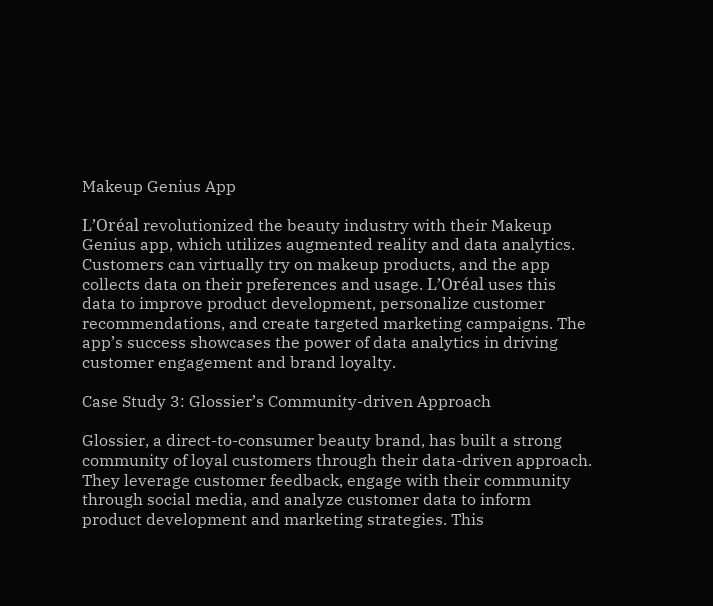Makeup Genius App

L’Oréal revolutionized the beauty industry with their Makeup Genius app, which utilizes augmented reality and data analytics. Customers can virtually try on makeup products, and the app collects data on their preferences and usage. L’Oréal uses this data to improve product development, personalize customer recommendations, and create targeted marketing campaigns. The app’s success showcases the power of data analytics in driving customer engagement and brand loyalty.

Case Study 3: Glossier’s Community-driven Approach

Glossier, a direct-to-consumer beauty brand, has built a strong community of loyal customers through their data-driven approach. They leverage customer feedback, engage with their community through social media, and analyze customer data to inform product development and marketing strategies. This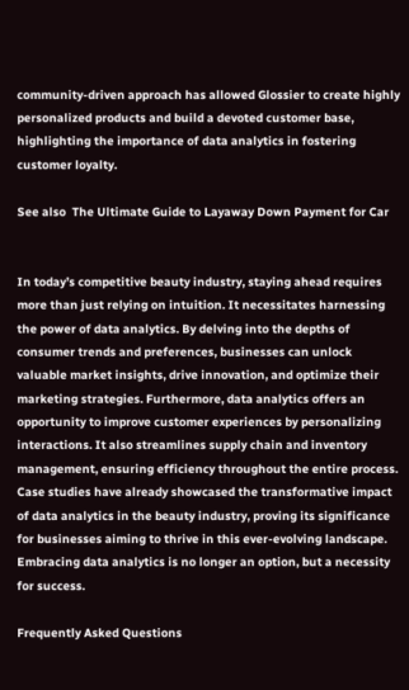community-driven approach has allowed Glossier to create highly personalized products and build a devoted customer base, highlighting the importance of data analytics in fostering customer loyalty.

See also  The Ultimate Guide to Layaway Down Payment for Car


In today’s competitive beauty industry, staying ahead requires more than just relying on intuition. It necessitates harnessing the power of data analytics. By delving into the depths of consumer trends and preferences, businesses can unlock valuable market insights, drive innovation, and optimize their marketing strategies. Furthermore, data analytics offers an opportunity to improve customer experiences by personalizing interactions. It also streamlines supply chain and inventory management, ensuring efficiency throughout the entire process. Case studies have already showcased the transformative impact of data analytics in the beauty industry, proving its significance for businesses aiming to thrive in this ever-evolving landscape. Embracing data analytics is no longer an option, but a necessity for success.

Frequently Asked Questions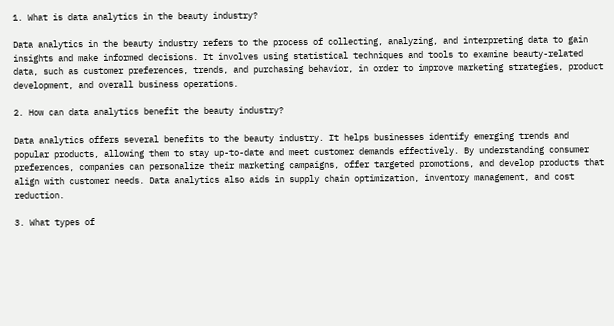1. What is data analytics in the beauty industry?

Data analytics in the beauty industry refers to the process of collecting, analyzing, and interpreting data to gain insights and make informed decisions. It involves using statistical techniques and tools to examine beauty-related data, such as customer preferences, trends, and purchasing behavior, in order to improve marketing strategies, product development, and overall business operations.

2. How can data analytics benefit the beauty industry?

Data analytics offers several benefits to the beauty industry. It helps businesses identify emerging trends and popular products, allowing them to stay up-to-date and meet customer demands effectively. By understanding consumer preferences, companies can personalize their marketing campaigns, offer targeted promotions, and develop products that align with customer needs. Data analytics also aids in supply chain optimization, inventory management, and cost reduction.

3. What types of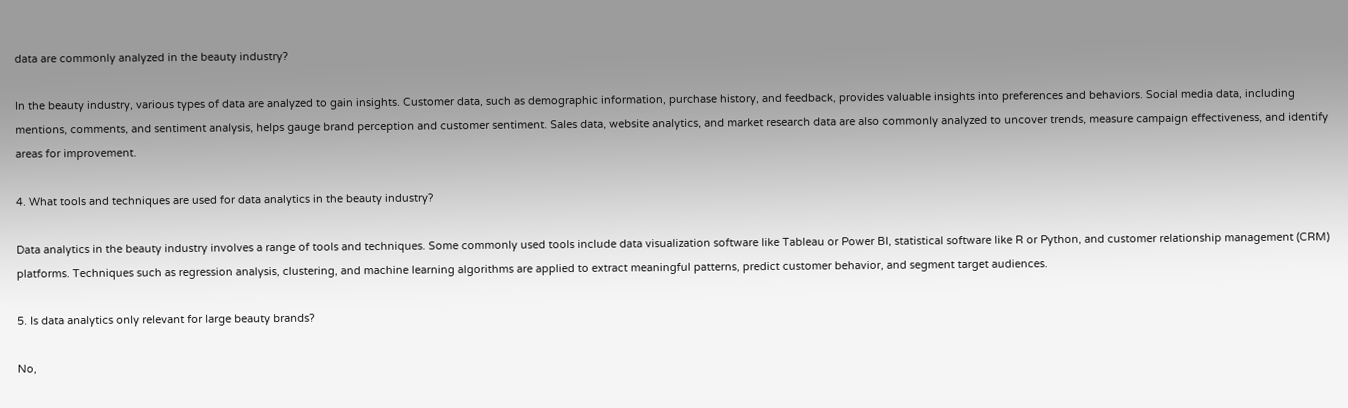data are commonly analyzed in the beauty industry?

In the beauty industry, various types of data are analyzed to gain insights. Customer data, such as demographic information, purchase history, and feedback, provides valuable insights into preferences and behaviors. Social media data, including mentions, comments, and sentiment analysis, helps gauge brand perception and customer sentiment. Sales data, website analytics, and market research data are also commonly analyzed to uncover trends, measure campaign effectiveness, and identify areas for improvement.

4. What tools and techniques are used for data analytics in the beauty industry?

Data analytics in the beauty industry involves a range of tools and techniques. Some commonly used tools include data visualization software like Tableau or Power BI, statistical software like R or Python, and customer relationship management (CRM) platforms. Techniques such as regression analysis, clustering, and machine learning algorithms are applied to extract meaningful patterns, predict customer behavior, and segment target audiences.

5. Is data analytics only relevant for large beauty brands?

No,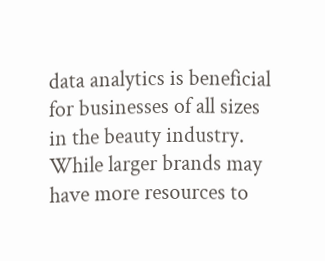data analytics is beneficial for businesses of all sizes in the beauty industry. While larger brands may have more resources to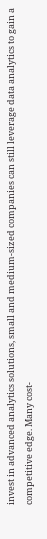invest in advanced analytics solutions, small and medium-sized companies can still leverage data analytics to gain a competitive edge. Many cost-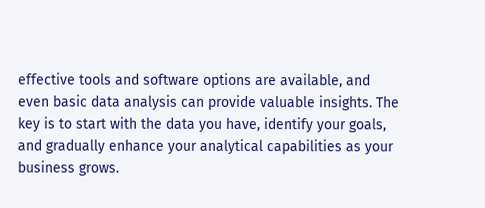effective tools and software options are available, and even basic data analysis can provide valuable insights. The key is to start with the data you have, identify your goals, and gradually enhance your analytical capabilities as your business grows.